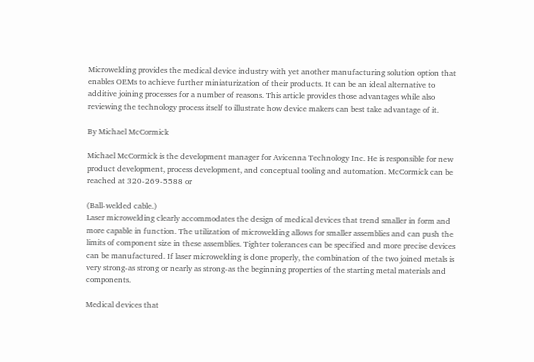Microwelding provides the medical device industry with yet another manufacturing solution option that enables OEMs to achieve further miniaturization of their products. It can be an ideal alternative to additive joining processes for a number of reasons. This article provides those advantages while also reviewing the technology process itself to illustrate how device makers can best take advantage of it.

By Michael McCormick

Michael McCormick is the development manager for Avicenna Technology Inc. He is responsible for new product development, process development, and conceptual tooling and automation. McCormick can be reached at 320-269-5588 or

(Ball-welded cable.)
Laser microwelding clearly accommodates the design of medical devices that trend smaller in form and more capable in function. The utilization of microwelding allows for smaller assemblies and can push the limits of component size in these assemblies. Tighter tolerances can be specified and more precise devices can be manufactured. If laser microwelding is done properly, the combination of the two joined metals is very strong-as strong or nearly as strong-as the beginning properties of the starting metal materials and components.

Medical devices that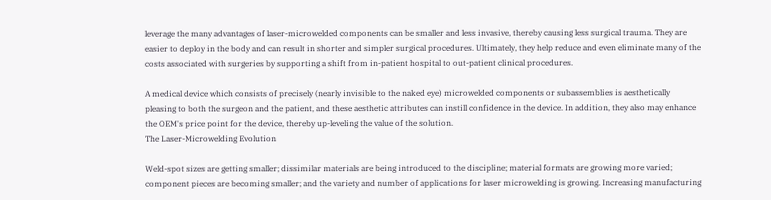leverage the many advantages of laser-microwelded components can be smaller and less invasive, thereby causing less surgical trauma. They are easier to deploy in the body and can result in shorter and simpler surgical procedures. Ultimately, they help reduce and even eliminate many of the costs associated with surgeries by supporting a shift from in-patient hospital to out-patient clinical procedures.

A medical device which consists of precisely (nearly invisible to the naked eye) microwelded components or subassemblies is aesthetically pleasing to both the surgeon and the patient, and these aesthetic attributes can instill confidence in the device. In addition, they also may enhance the OEM's price point for the device, thereby up-leveling the value of the solution.
The Laser-Microwelding Evolution

Weld-spot sizes are getting smaller; dissimilar materials are being introduced to the discipline; material formats are growing more varied; component pieces are becoming smaller; and the variety and number of applications for laser microwelding is growing. Increasing manufacturing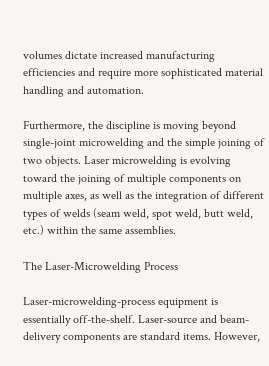volumes dictate increased manufacturing efficiencies and require more sophisticated material handling and automation.

Furthermore, the discipline is moving beyond single-joint microwelding and the simple joining of two objects. Laser microwelding is evolving toward the joining of multiple components on multiple axes, as well as the integration of different types of welds (seam weld, spot weld, butt weld, etc.) within the same assemblies.

The Laser-Microwelding Process

Laser-microwelding-process equipment is essentially off-the-shelf. Laser-source and beam-delivery components are standard items. However,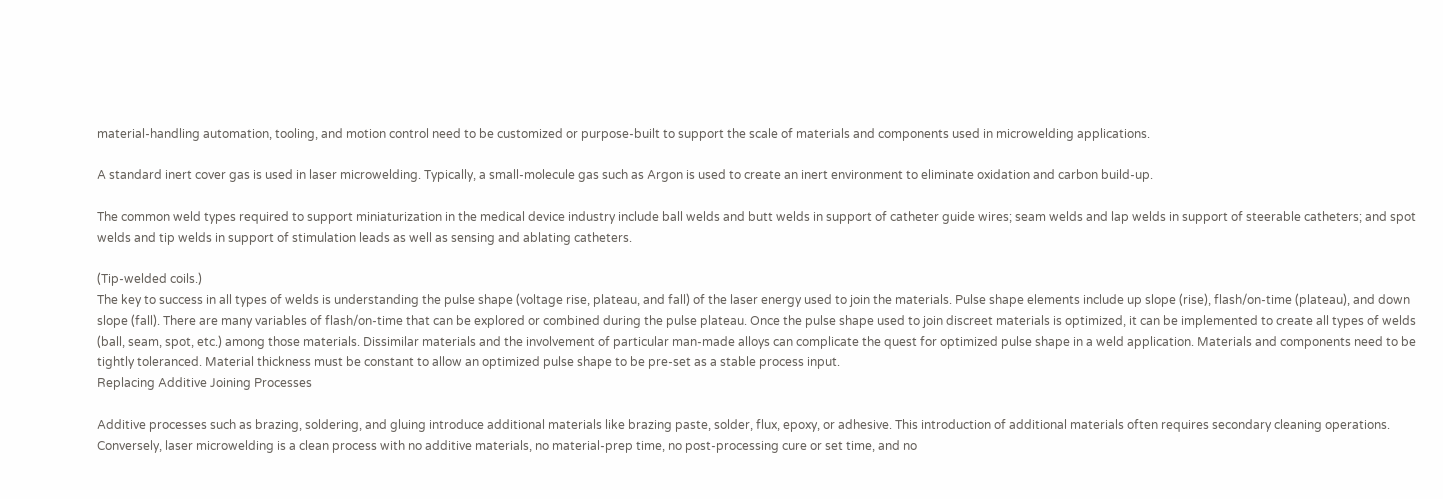material-handling automation, tooling, and motion control need to be customized or purpose-built to support the scale of materials and components used in microwelding applications.

A standard inert cover gas is used in laser microwelding. Typically, a small-molecule gas such as Argon is used to create an inert environment to eliminate oxidation and carbon build-up.

The common weld types required to support miniaturization in the medical device industry include ball welds and butt welds in support of catheter guide wires; seam welds and lap welds in support of steerable catheters; and spot welds and tip welds in support of stimulation leads as well as sensing and ablating catheters.

(Tip-welded coils.)
The key to success in all types of welds is understanding the pulse shape (voltage rise, plateau, and fall) of the laser energy used to join the materials. Pulse shape elements include up slope (rise), flash/on-time (plateau), and down slope (fall). There are many variables of flash/on-time that can be explored or combined during the pulse plateau. Once the pulse shape used to join discreet materials is optimized, it can be implemented to create all types of welds (ball, seam, spot, etc.) among those materials. Dissimilar materials and the involvement of particular man-made alloys can complicate the quest for optimized pulse shape in a weld application. Materials and components need to be tightly toleranced. Material thickness must be constant to allow an optimized pulse shape to be pre-set as a stable process input.
Replacing Additive Joining Processes

Additive processes such as brazing, soldering, and gluing introduce additional materials like brazing paste, solder, flux, epoxy, or adhesive. This introduction of additional materials often requires secondary cleaning operations. Conversely, laser microwelding is a clean process with no additive materials, no material-prep time, no post-processing cure or set time, and no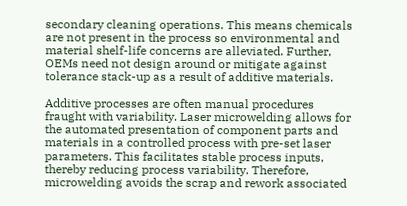secondary cleaning operations. This means chemicals are not present in the process so environmental and material shelf-life concerns are alleviated. Further, OEMs need not design around or mitigate against tolerance stack-up as a result of additive materials.

Additive processes are often manual procedures fraught with variability. Laser microwelding allows for the automated presentation of component parts and materials in a controlled process with pre-set laser parameters. This facilitates stable process inputs, thereby reducing process variability. Therefore, microwelding avoids the scrap and rework associated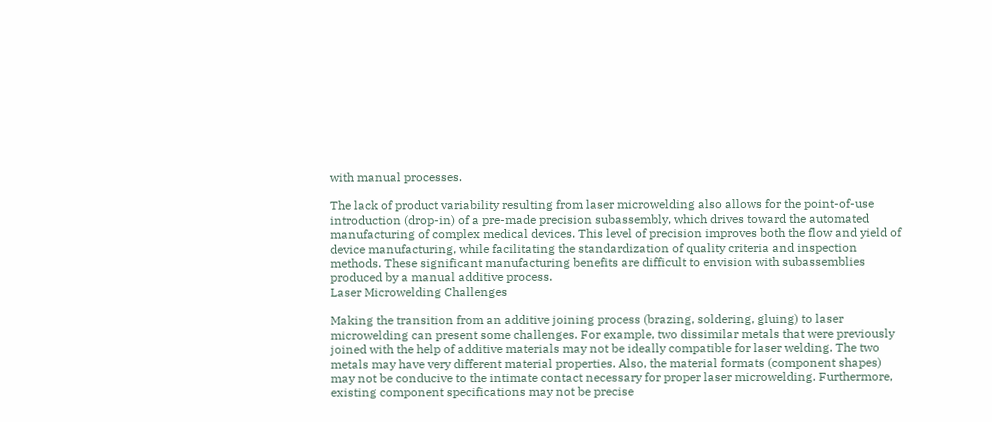with manual processes.

The lack of product variability resulting from laser microwelding also allows for the point-of-use introduction (drop-in) of a pre-made precision subassembly, which drives toward the automated manufacturing of complex medical devices. This level of precision improves both the flow and yield of device manufacturing, while facilitating the standardization of quality criteria and inspection methods. These significant manufacturing benefits are difficult to envision with subassemblies produced by a manual additive process.
Laser Microwelding Challenges

Making the transition from an additive joining process (brazing, soldering, gluing) to laser microwelding can present some challenges. For example, two dissimilar metals that were previously joined with the help of additive materials may not be ideally compatible for laser welding. The two metals may have very different material properties. Also, the material formats (component shapes) may not be conducive to the intimate contact necessary for proper laser microwelding. Furthermore, existing component specifications may not be precise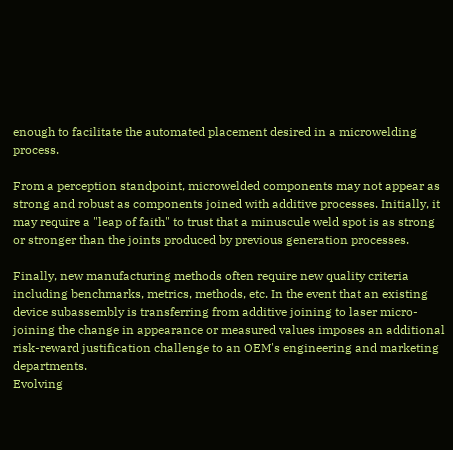enough to facilitate the automated placement desired in a microwelding process.

From a perception standpoint, microwelded components may not appear as strong and robust as components joined with additive processes. Initially, it may require a "leap of faith" to trust that a minuscule weld spot is as strong or stronger than the joints produced by previous generation processes.

Finally, new manufacturing methods often require new quality criteria including benchmarks, metrics, methods, etc. In the event that an existing device subassembly is transferring from additive joining to laser micro-joining the change in appearance or measured values imposes an additional risk-reward justification challenge to an OEM's engineering and marketing departments.
Evolving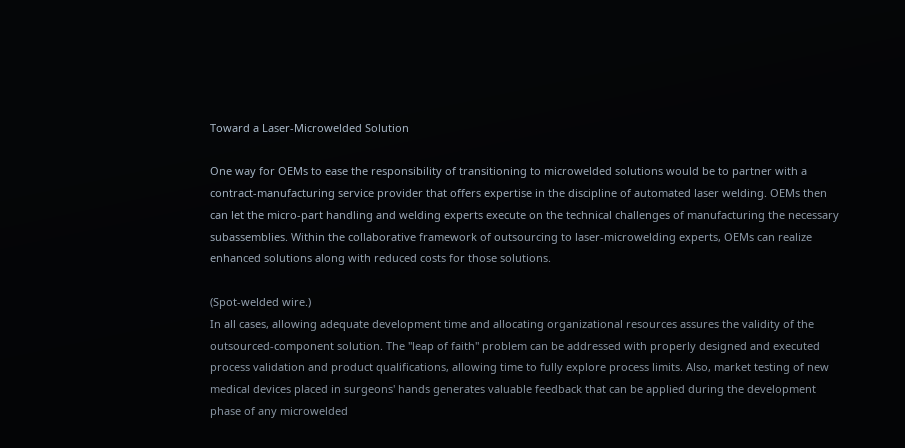Toward a Laser-Microwelded Solution

One way for OEMs to ease the responsibility of transitioning to microwelded solutions would be to partner with a contract-manufacturing service provider that offers expertise in the discipline of automated laser welding. OEMs then can let the micro-part handling and welding experts execute on the technical challenges of manufacturing the necessary subassemblies. Within the collaborative framework of outsourcing to laser-microwelding experts, OEMs can realize enhanced solutions along with reduced costs for those solutions.

(Spot-welded wire.)
In all cases, allowing adequate development time and allocating organizational resources assures the validity of the outsourced-component solution. The "leap of faith" problem can be addressed with properly designed and executed process validation and product qualifications, allowing time to fully explore process limits. Also, market testing of new medical devices placed in surgeons' hands generates valuable feedback that can be applied during the development phase of any microwelded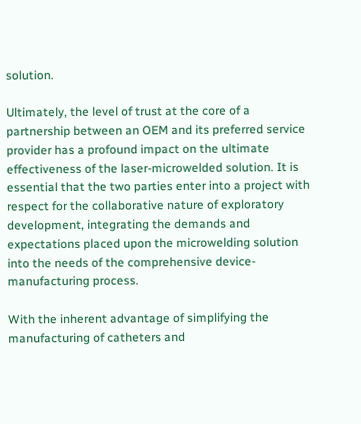solution.

Ultimately, the level of trust at the core of a partnership between an OEM and its preferred service provider has a profound impact on the ultimate effectiveness of the laser-microwelded solution. It is essential that the two parties enter into a project with respect for the collaborative nature of exploratory development, integrating the demands and expectations placed upon the microwelding solution into the needs of the comprehensive device-manufacturing process.

With the inherent advantage of simplifying the manufacturing of catheters and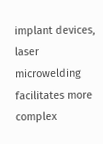implant devices, laser microwelding facilitates more complex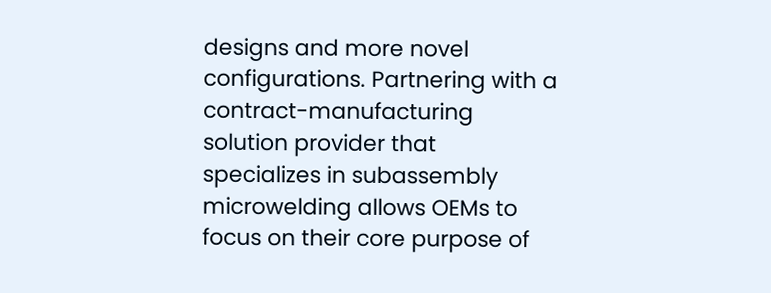designs and more novel configurations. Partnering with a contract-manufacturing solution provider that specializes in subassembly microwelding allows OEMs to focus on their core purpose of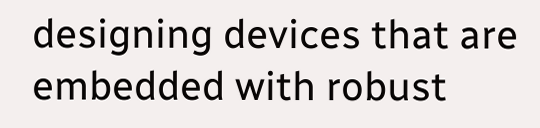designing devices that are embedded with robust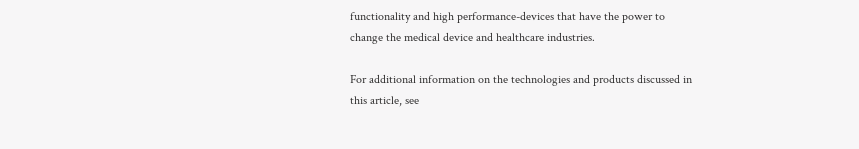functionality and high performance-devices that have the power to change the medical device and healthcare industries.

For additional information on the technologies and products discussed in this article, see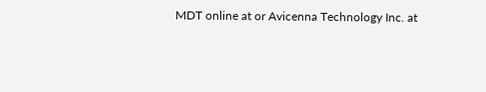MDT online at or Avicenna Technology Inc. at